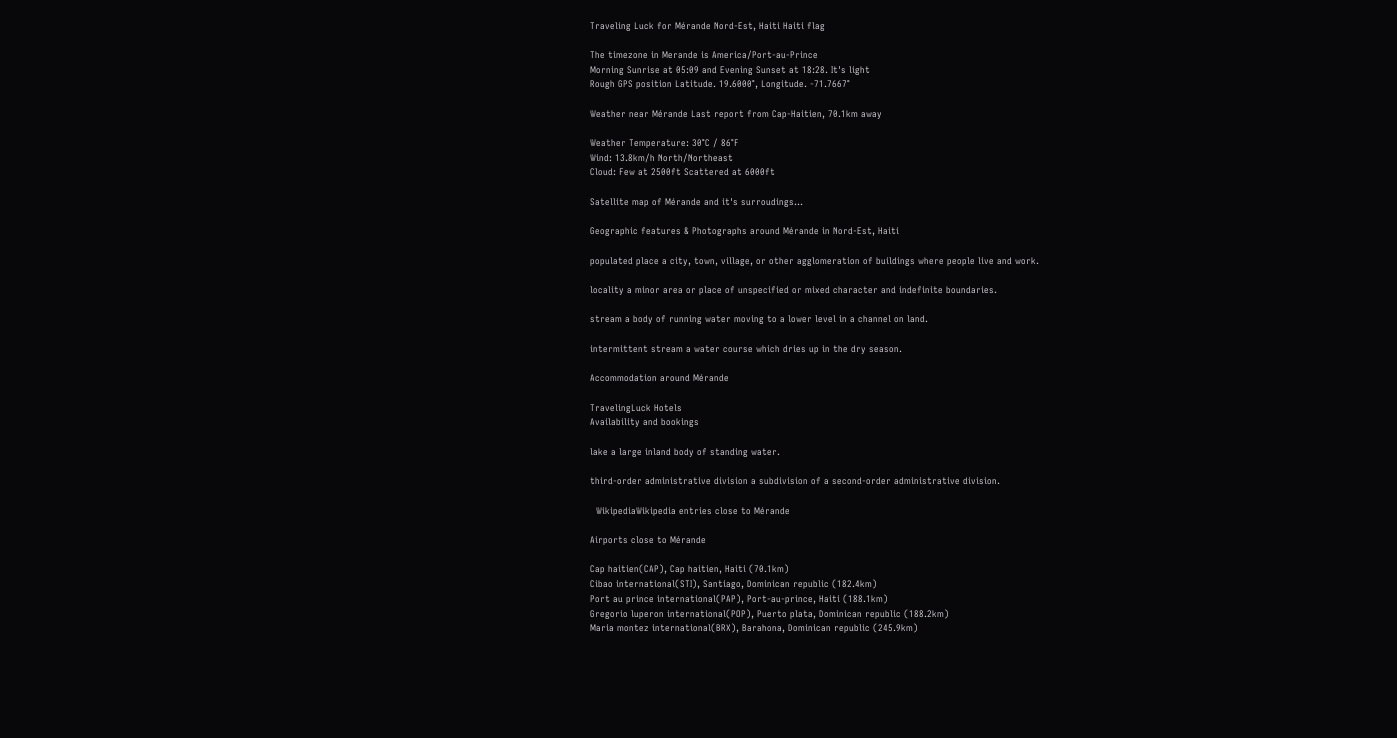Traveling Luck for Mérande Nord-Est, Haiti Haiti flag

The timezone in Merande is America/Port-au-Prince
Morning Sunrise at 05:09 and Evening Sunset at 18:28. It's light
Rough GPS position Latitude. 19.6000°, Longitude. -71.7667°

Weather near Mérande Last report from Cap-Haitien, 70.1km away

Weather Temperature: 30°C / 86°F
Wind: 13.8km/h North/Northeast
Cloud: Few at 2500ft Scattered at 6000ft

Satellite map of Mérande and it's surroudings...

Geographic features & Photographs around Mérande in Nord-Est, Haiti

populated place a city, town, village, or other agglomeration of buildings where people live and work.

locality a minor area or place of unspecified or mixed character and indefinite boundaries.

stream a body of running water moving to a lower level in a channel on land.

intermittent stream a water course which dries up in the dry season.

Accommodation around Mérande

TravelingLuck Hotels
Availability and bookings

lake a large inland body of standing water.

third-order administrative division a subdivision of a second-order administrative division.

  WikipediaWikipedia entries close to Mérande

Airports close to Mérande

Cap haitien(CAP), Cap haitien, Haiti (70.1km)
Cibao international(STI), Santiago, Dominican republic (182.4km)
Port au prince international(PAP), Port-au-prince, Haiti (188.1km)
Gregorio luperon international(POP), Puerto plata, Dominican republic (188.2km)
Maria montez international(BRX), Barahona, Dominican republic (245.9km)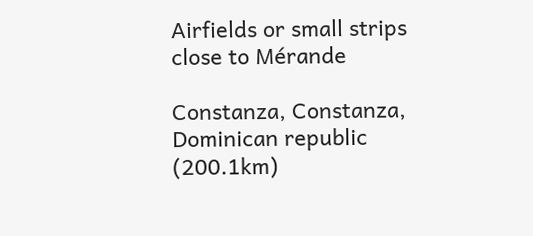Airfields or small strips close to Mérande

Constanza, Constanza, Dominican republic (200.1km)